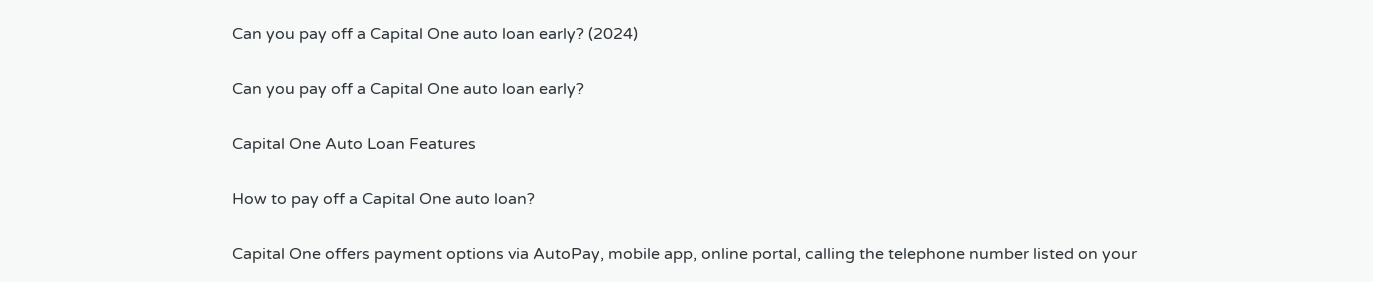Can you pay off a Capital One auto loan early? (2024)

Can you pay off a Capital One auto loan early?

Capital One Auto Loan Features

How to pay off a Capital One auto loan?

Capital One offers payment options via AutoPay, mobile app, online portal, calling the telephone number listed on your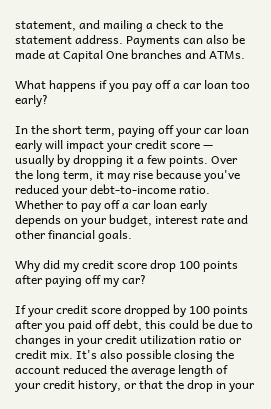statement, and mailing a check to the statement address. Payments can also be made at Capital One branches and ATMs.

What happens if you pay off a car loan too early?

In the short term, paying off your car loan early will impact your credit score — usually by dropping it a few points. Over the long term, it may rise because you've reduced your debt-to-income ratio. Whether to pay off a car loan early depends on your budget, interest rate and other financial goals.

Why did my credit score drop 100 points after paying off my car?

If your credit score dropped by 100 points after you paid off debt, this could be due to changes in your credit utilization ratio or credit mix. It's also possible closing the account reduced the average length of your credit history, or that the drop in your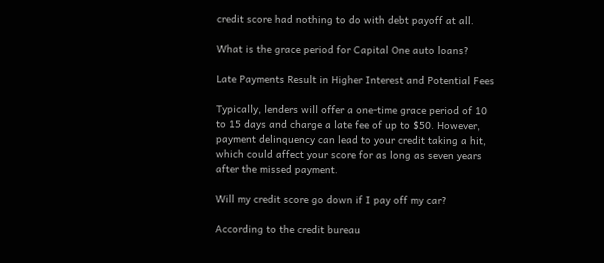credit score had nothing to do with debt payoff at all.

What is the grace period for Capital One auto loans?

Late Payments Result in Higher Interest and Potential Fees

Typically, lenders will offer a one-time grace period of 10 to 15 days and charge a late fee of up to $50. However, payment delinquency can lead to your credit taking a hit, which could affect your score for as long as seven years after the missed payment.

Will my credit score go down if I pay off my car?

According to the credit bureau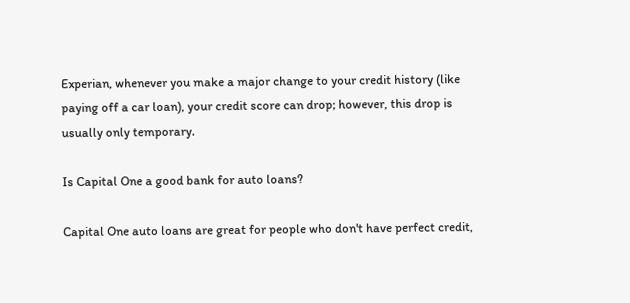Experian, whenever you make a major change to your credit history (like paying off a car loan), your credit score can drop; however, this drop is usually only temporary.

Is Capital One a good bank for auto loans?

Capital One auto loans are great for people who don't have perfect credit,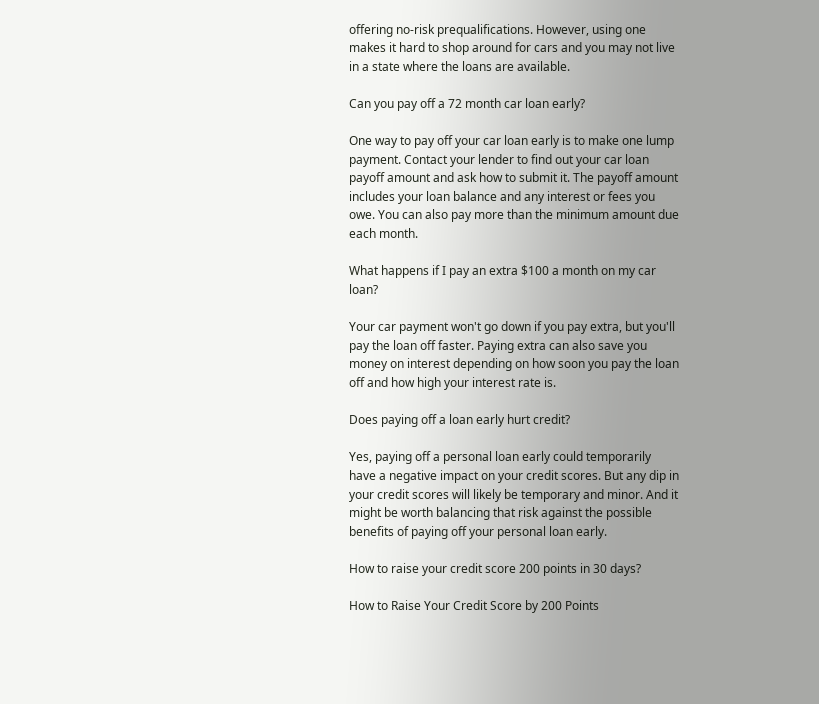offering no-risk prequalifications. However, using one makes it hard to shop around for cars and you may not live in a state where the loans are available.

Can you pay off a 72 month car loan early?

One way to pay off your car loan early is to make one lump payment. Contact your lender to find out your car loan payoff amount and ask how to submit it. The payoff amount includes your loan balance and any interest or fees you owe. You can also pay more than the minimum amount due each month.

What happens if I pay an extra $100 a month on my car loan?

Your car payment won't go down if you pay extra, but you'll pay the loan off faster. Paying extra can also save you money on interest depending on how soon you pay the loan off and how high your interest rate is.

Does paying off a loan early hurt credit?

Yes, paying off a personal loan early could temporarily have a negative impact on your credit scores. But any dip in your credit scores will likely be temporary and minor. And it might be worth balancing that risk against the possible benefits of paying off your personal loan early.

How to raise your credit score 200 points in 30 days?

How to Raise Your Credit Score by 200 Points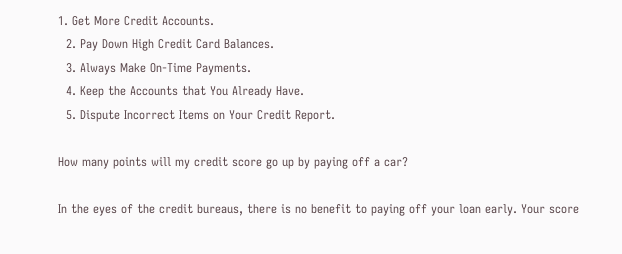1. Get More Credit Accounts.
  2. Pay Down High Credit Card Balances.
  3. Always Make On-Time Payments.
  4. Keep the Accounts that You Already Have.
  5. Dispute Incorrect Items on Your Credit Report.

How many points will my credit score go up by paying off a car?

In the eyes of the credit bureaus, there is no benefit to paying off your loan early. Your score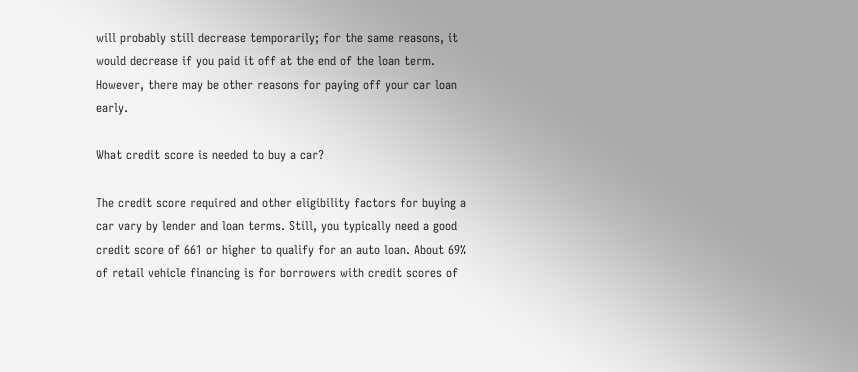will probably still decrease temporarily; for the same reasons, it would decrease if you paid it off at the end of the loan term. However, there may be other reasons for paying off your car loan early.

What credit score is needed to buy a car?

The credit score required and other eligibility factors for buying a car vary by lender and loan terms. Still, you typically need a good credit score of 661 or higher to qualify for an auto loan. About 69% of retail vehicle financing is for borrowers with credit scores of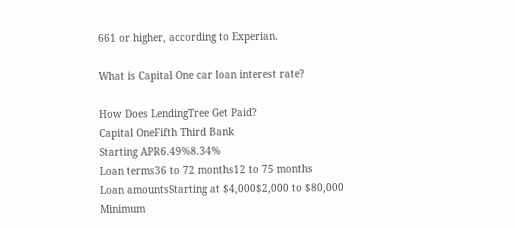661 or higher, according to Experian.

What is Capital One car loan interest rate?

How Does LendingTree Get Paid?
Capital OneFifth Third Bank
Starting APR6.49%8.34%
Loan terms36 to 72 months12 to 75 months
Loan amountsStarting at $4,000$2,000 to $80,000
Minimum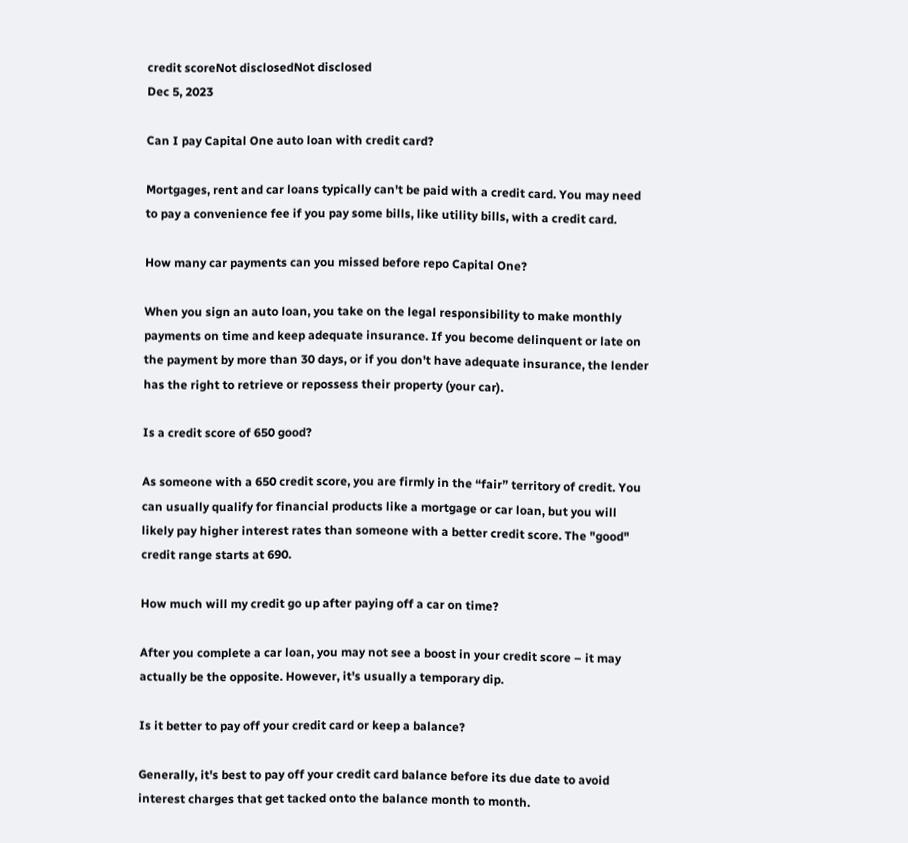credit scoreNot disclosedNot disclosed
Dec 5, 2023

Can I pay Capital One auto loan with credit card?

Mortgages, rent and car loans typically can't be paid with a credit card. You may need to pay a convenience fee if you pay some bills, like utility bills, with a credit card.

How many car payments can you missed before repo Capital One?

When you sign an auto loan, you take on the legal responsibility to make monthly payments on time and keep adequate insurance. If you become delinquent or late on the payment by more than 30 days, or if you don't have adequate insurance, the lender has the right to retrieve or repossess their property (your car).

Is a credit score of 650 good?

As someone with a 650 credit score, you are firmly in the “fair” territory of credit. You can usually qualify for financial products like a mortgage or car loan, but you will likely pay higher interest rates than someone with a better credit score. The "good" credit range starts at 690.

How much will my credit go up after paying off a car on time?

After you complete a car loan, you may not see a boost in your credit score – it may actually be the opposite. However, it's usually a temporary dip.

Is it better to pay off your credit card or keep a balance?

Generally, it's best to pay off your credit card balance before its due date to avoid interest charges that get tacked onto the balance month to month.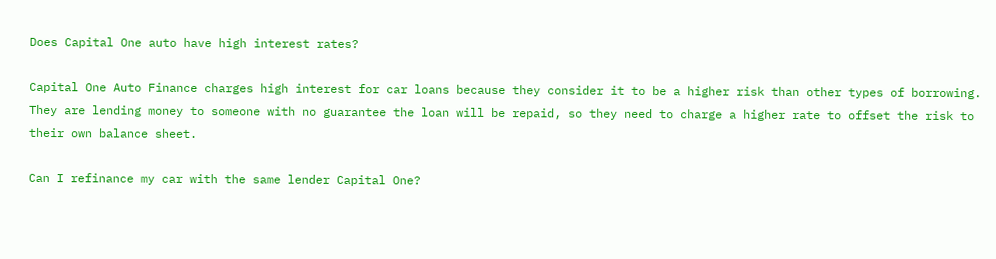Does Capital One auto have high interest rates?

Capital One Auto Finance charges high interest for car loans because they consider it to be a higher risk than other types of borrowing. They are lending money to someone with no guarantee the loan will be repaid, so they need to charge a higher rate to offset the risk to their own balance sheet.

Can I refinance my car with the same lender Capital One?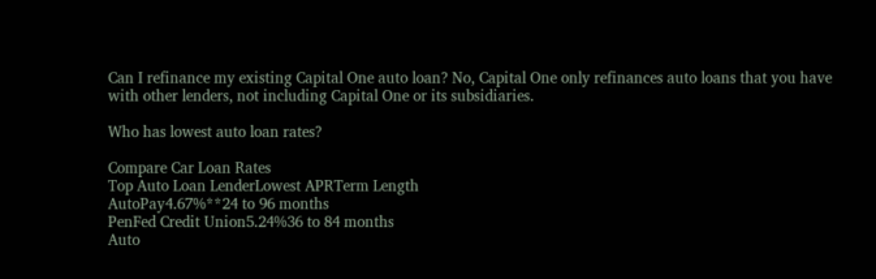Can I refinance my existing Capital One auto loan? No, Capital One only refinances auto loans that you have with other lenders, not including Capital One or its subsidiaries.

Who has lowest auto loan rates?

Compare Car Loan Rates
Top Auto Loan LenderLowest APRTerm Length
AutoPay4.67%**24 to 96 months
PenFed Credit Union5.24%36 to 84 months
Auto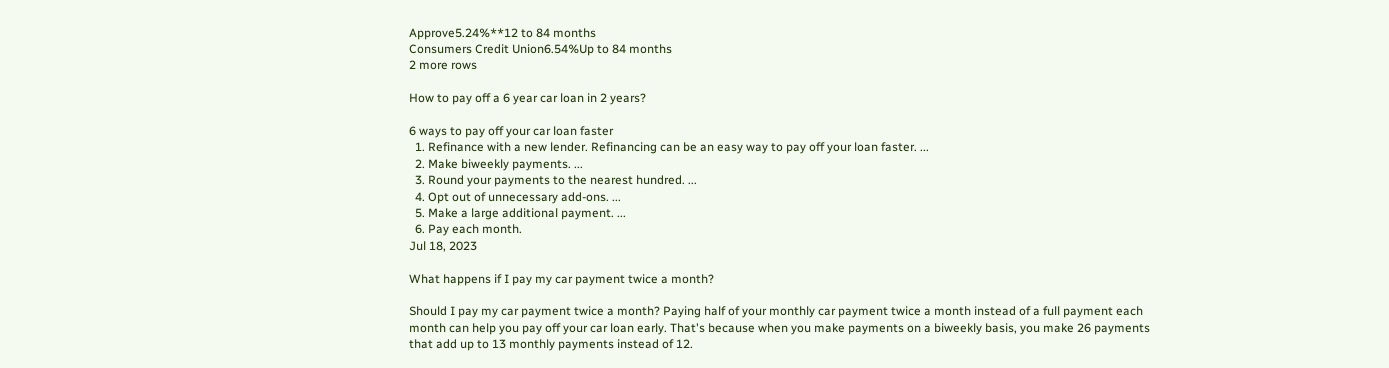Approve5.24%**12 to 84 months
Consumers Credit Union6.54%Up to 84 months
2 more rows

How to pay off a 6 year car loan in 2 years?

6 ways to pay off your car loan faster
  1. Refinance with a new lender. Refinancing can be an easy way to pay off your loan faster. ...
  2. Make biweekly payments. ...
  3. Round your payments to the nearest hundred. ...
  4. Opt out of unnecessary add-ons. ...
  5. Make a large additional payment. ...
  6. Pay each month.
Jul 18, 2023

What happens if I pay my car payment twice a month?

Should I pay my car payment twice a month? Paying half of your monthly car payment twice a month instead of a full payment each month can help you pay off your car loan early. That's because when you make payments on a biweekly basis, you make 26 payments that add up to 13 monthly payments instead of 12.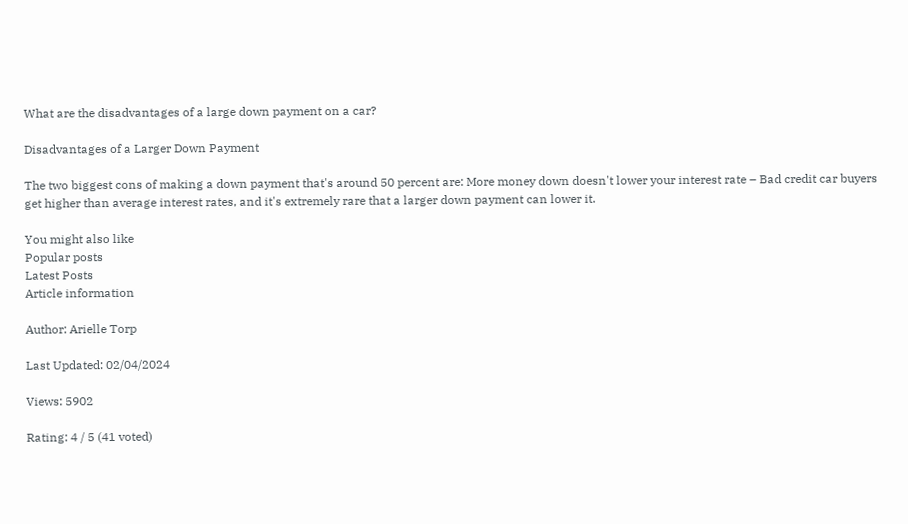What are the disadvantages of a large down payment on a car?

Disadvantages of a Larger Down Payment

The two biggest cons of making a down payment that's around 50 percent are: More money down doesn't lower your interest rate – Bad credit car buyers get higher than average interest rates, and it's extremely rare that a larger down payment can lower it.

You might also like
Popular posts
Latest Posts
Article information

Author: Arielle Torp

Last Updated: 02/04/2024

Views: 5902

Rating: 4 / 5 (41 voted)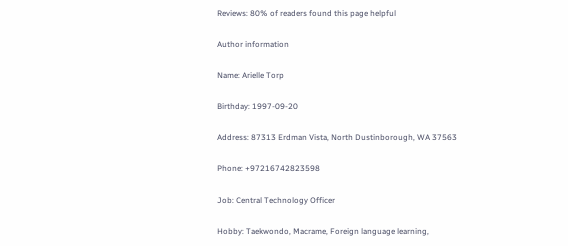Reviews: 80% of readers found this page helpful

Author information

Name: Arielle Torp

Birthday: 1997-09-20

Address: 87313 Erdman Vista, North Dustinborough, WA 37563

Phone: +97216742823598

Job: Central Technology Officer

Hobby: Taekwondo, Macrame, Foreign language learning,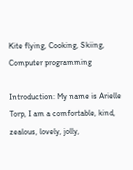Kite flying, Cooking, Skiing, Computer programming

Introduction: My name is Arielle Torp, I am a comfortable, kind, zealous, lovely, jolly,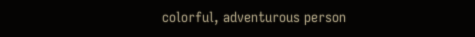colorful, adventurous person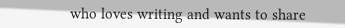who loves writing and wants to share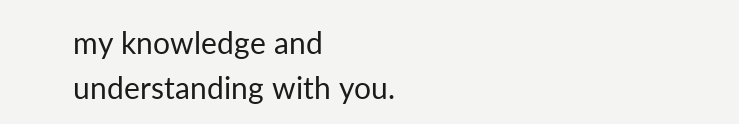my knowledge and understanding with you.